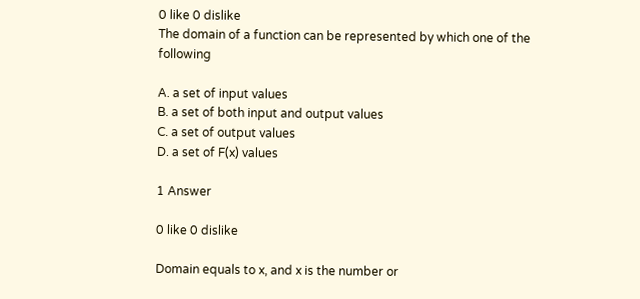0 like 0 dislike
The domain of a function can be represented by which one of the following

A. a set of input values
B. a set of both input and output values
C. a set of output values
D. a set of F(x) values

1 Answer

0 like 0 dislike

Domain equals to x, and x is the number or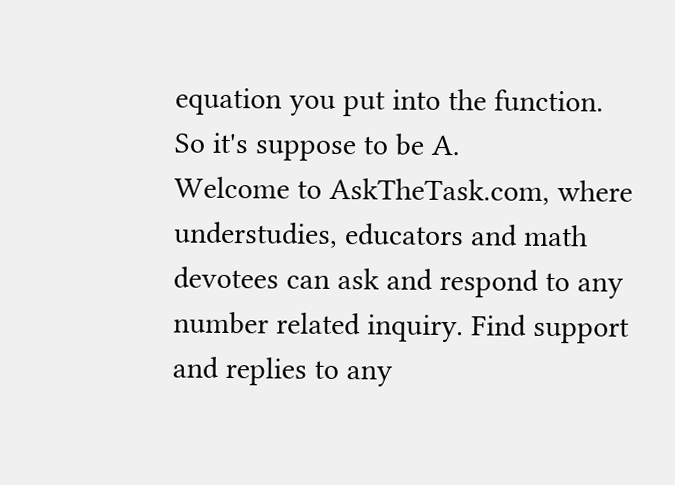equation you put into the function. So it's suppose to be A.
Welcome to AskTheTask.com, where understudies, educators and math devotees can ask and respond to any number related inquiry. Find support and replies to any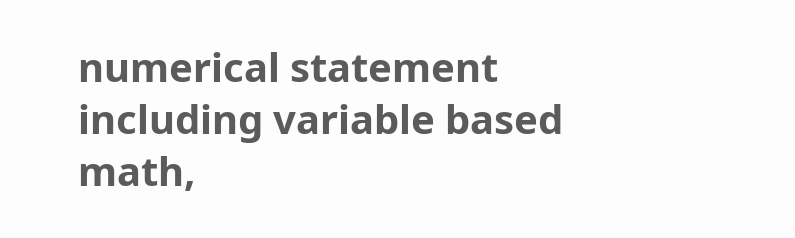numerical statement including variable based math,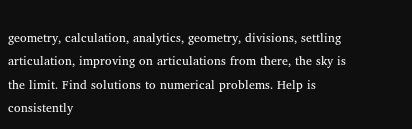geometry, calculation, analytics, geometry, divisions, settling articulation, improving on articulations from there, the sky is the limit. Find solutions to numerical problems. Help is consistently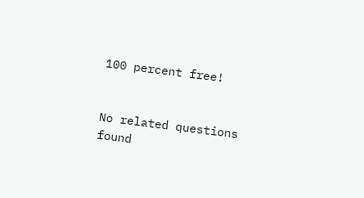100 percent free!


No related questions found